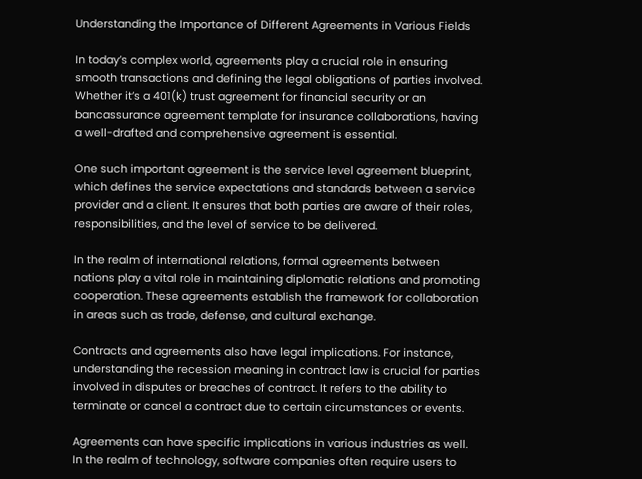Understanding the Importance of Different Agreements in Various Fields

In today’s complex world, agreements play a crucial role in ensuring smooth transactions and defining the legal obligations of parties involved. Whether it’s a 401(k) trust agreement for financial security or an bancassurance agreement template for insurance collaborations, having a well-drafted and comprehensive agreement is essential.

One such important agreement is the service level agreement blueprint, which defines the service expectations and standards between a service provider and a client. It ensures that both parties are aware of their roles, responsibilities, and the level of service to be delivered.

In the realm of international relations, formal agreements between nations play a vital role in maintaining diplomatic relations and promoting cooperation. These agreements establish the framework for collaboration in areas such as trade, defense, and cultural exchange.

Contracts and agreements also have legal implications. For instance, understanding the recession meaning in contract law is crucial for parties involved in disputes or breaches of contract. It refers to the ability to terminate or cancel a contract due to certain circumstances or events.

Agreements can have specific implications in various industries as well. In the realm of technology, software companies often require users to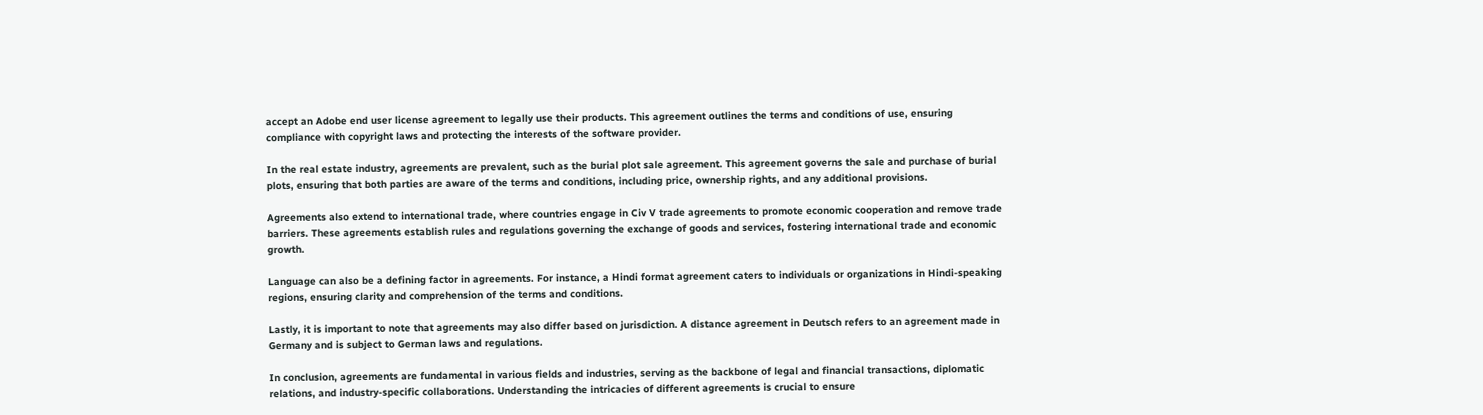accept an Adobe end user license agreement to legally use their products. This agreement outlines the terms and conditions of use, ensuring compliance with copyright laws and protecting the interests of the software provider.

In the real estate industry, agreements are prevalent, such as the burial plot sale agreement. This agreement governs the sale and purchase of burial plots, ensuring that both parties are aware of the terms and conditions, including price, ownership rights, and any additional provisions.

Agreements also extend to international trade, where countries engage in Civ V trade agreements to promote economic cooperation and remove trade barriers. These agreements establish rules and regulations governing the exchange of goods and services, fostering international trade and economic growth.

Language can also be a defining factor in agreements. For instance, a Hindi format agreement caters to individuals or organizations in Hindi-speaking regions, ensuring clarity and comprehension of the terms and conditions.

Lastly, it is important to note that agreements may also differ based on jurisdiction. A distance agreement in Deutsch refers to an agreement made in Germany and is subject to German laws and regulations.

In conclusion, agreements are fundamental in various fields and industries, serving as the backbone of legal and financial transactions, diplomatic relations, and industry-specific collaborations. Understanding the intricacies of different agreements is crucial to ensure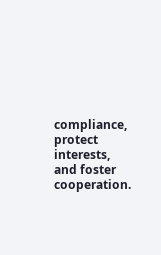compliance, protect interests, and foster cooperation.